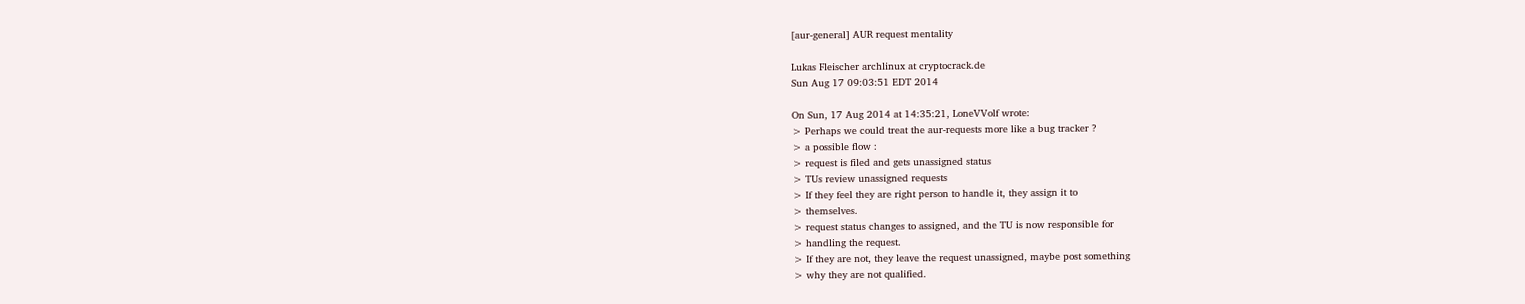[aur-general] AUR request mentality

Lukas Fleischer archlinux at cryptocrack.de
Sun Aug 17 09:03:51 EDT 2014

On Sun, 17 Aug 2014 at 14:35:21, LoneVVolf wrote:
> Perhaps we could treat the aur-requests more like a bug tracker ?
> a possible flow :
> request is filed and gets unassigned status
> TUs review unassigned requests
> If they feel they are right person to handle it, they assign it to
> themselves.
> request status changes to assigned, and the TU is now responsible for
> handling the request.
> If they are not, they leave the request unassigned, maybe post something
> why they are not qualified.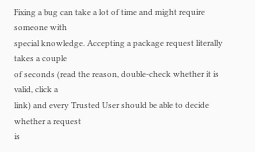Fixing a bug can take a lot of time and might require someone with
special knowledge. Accepting a package request literally takes a couple
of seconds (read the reason, double-check whether it is valid, click a
link) and every Trusted User should be able to decide whether a request
is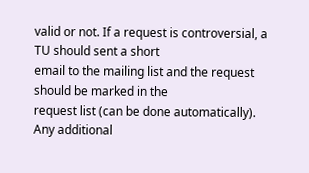valid or not. If a request is controversial, a TU should sent a short
email to the mailing list and the request should be marked in the
request list (can be done automatically). Any additional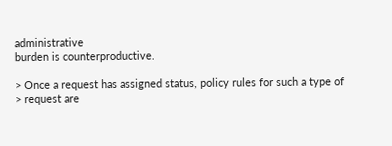administrative
burden is counterproductive.

> Once a request has assigned status, policy rules for such a type of
> request are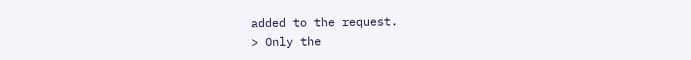added to the request.
> Only the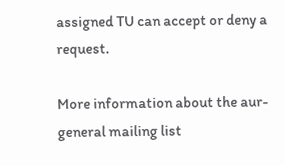assigned TU can accept or deny a request.

More information about the aur-general mailing list